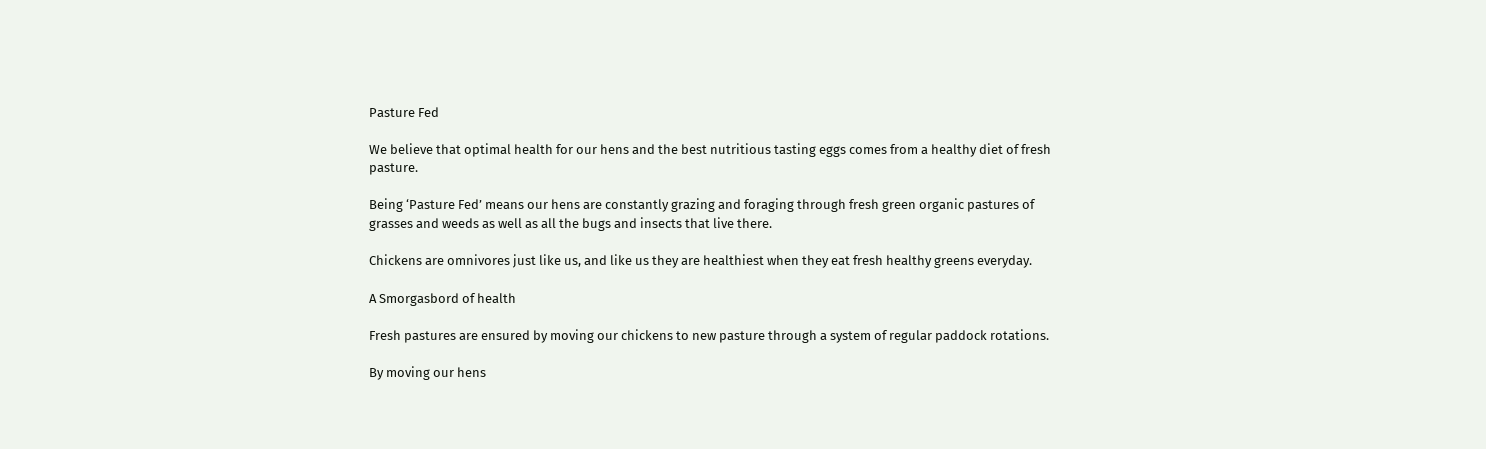Pasture Fed

We believe that optimal health for our hens and the best nutritious tasting eggs comes from a healthy diet of fresh pasture.

Being ‘Pasture Fed’ means our hens are constantly grazing and foraging through fresh green organic pastures of grasses and weeds as well as all the bugs and insects that live there.

Chickens are omnivores just like us, and like us they are healthiest when they eat fresh healthy greens everyday.

A Smorgasbord of health

Fresh pastures are ensured by moving our chickens to new pasture through a system of regular paddock rotations.

By moving our hens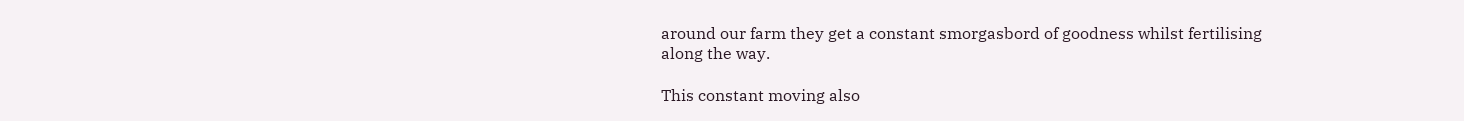around our farm they get a constant smorgasbord of goodness whilst fertilising along the way.

This constant moving also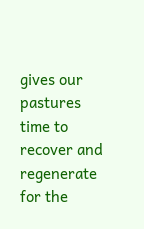gives our pastures time to recover and regenerate for the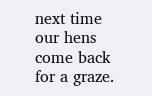next time our hens come back for a graze.